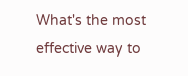What's the most effective way to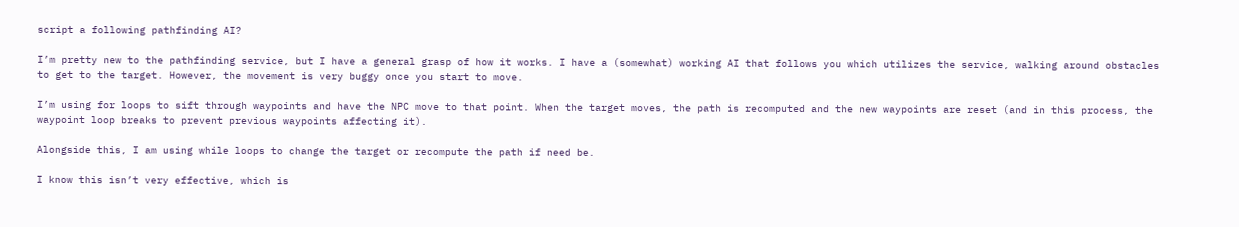script a following pathfinding AI?

I’m pretty new to the pathfinding service, but I have a general grasp of how it works. I have a (somewhat) working AI that follows you which utilizes the service, walking around obstacles to get to the target. However, the movement is very buggy once you start to move.

I’m using for loops to sift through waypoints and have the NPC move to that point. When the target moves, the path is recomputed and the new waypoints are reset (and in this process, the waypoint loop breaks to prevent previous waypoints affecting it).

Alongside this, I am using while loops to change the target or recompute the path if need be.

I know this isn’t very effective, which is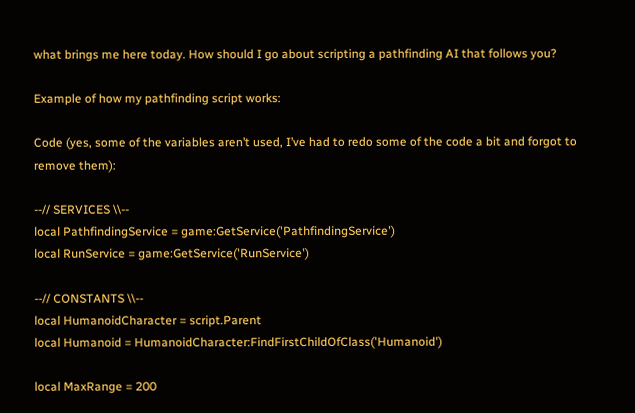what brings me here today. How should I go about scripting a pathfinding AI that follows you?

Example of how my pathfinding script works:

Code (yes, some of the variables aren’t used, I’ve had to redo some of the code a bit and forgot to remove them):

--// SERVICES \\--
local PathfindingService = game:GetService('PathfindingService')
local RunService = game:GetService('RunService')

--// CONSTANTS \\--
local HumanoidCharacter = script.Parent
local Humanoid = HumanoidCharacter:FindFirstChildOfClass('Humanoid')

local MaxRange = 200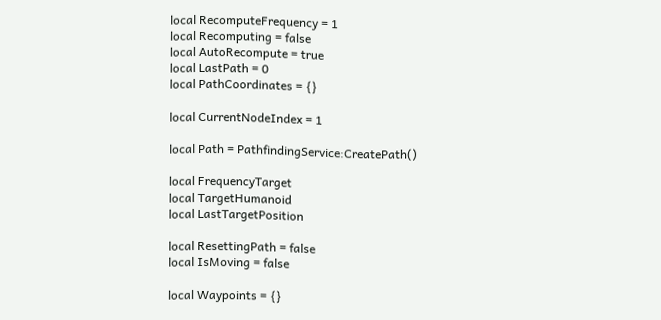local RecomputeFrequency = 1
local Recomputing = false
local AutoRecompute = true
local LastPath = 0
local PathCoordinates = {}

local CurrentNodeIndex = 1

local Path = PathfindingService:CreatePath()

local FrequencyTarget
local TargetHumanoid
local LastTargetPosition

local ResettingPath = false
local IsMoving = false

local Waypoints = {}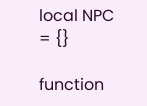local NPC = {}

function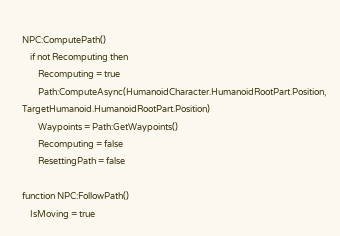NPC:ComputePath()
    if not Recomputing then
        Recomputing = true
        Path:ComputeAsync(HumanoidCharacter.HumanoidRootPart.Position, TargetHumanoid.HumanoidRootPart.Position)
        Waypoints = Path:GetWaypoints()
        Recomputing = false
        ResettingPath = false

function NPC:FollowPath()
    IsMoving = true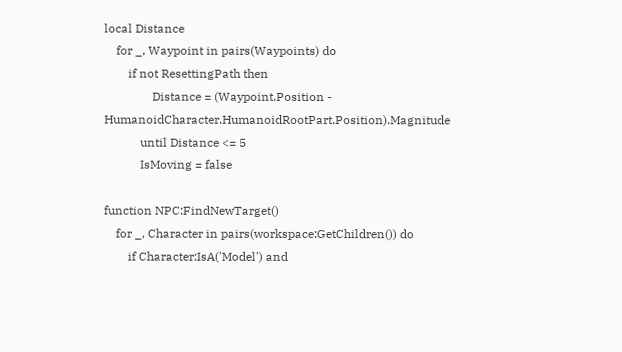local Distance
    for _, Waypoint in pairs(Waypoints) do
        if not ResettingPath then
                Distance = (Waypoint.Position - HumanoidCharacter.HumanoidRootPart.Position).Magnitude
            until Distance <= 5
            IsMoving = false

function NPC:FindNewTarget()
    for _, Character in pairs(workspace:GetChildren()) do
        if Character:IsA('Model') and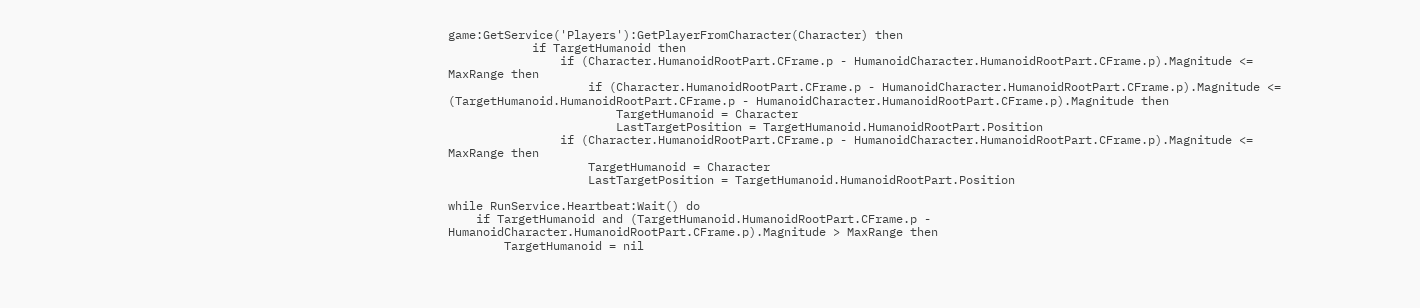game:GetService('Players'):GetPlayerFromCharacter(Character) then
            if TargetHumanoid then
                if (Character.HumanoidRootPart.CFrame.p - HumanoidCharacter.HumanoidRootPart.CFrame.p).Magnitude <= MaxRange then
                    if (Character.HumanoidRootPart.CFrame.p - HumanoidCharacter.HumanoidRootPart.CFrame.p).Magnitude <= (TargetHumanoid.HumanoidRootPart.CFrame.p - HumanoidCharacter.HumanoidRootPart.CFrame.p).Magnitude then
                        TargetHumanoid = Character
                        LastTargetPosition = TargetHumanoid.HumanoidRootPart.Position
                if (Character.HumanoidRootPart.CFrame.p - HumanoidCharacter.HumanoidRootPart.CFrame.p).Magnitude <= MaxRange then
                    TargetHumanoid = Character
                    LastTargetPosition = TargetHumanoid.HumanoidRootPart.Position

while RunService.Heartbeat:Wait() do
    if TargetHumanoid and (TargetHumanoid.HumanoidRootPart.CFrame.p - HumanoidCharacter.HumanoidRootPart.CFrame.p).Magnitude > MaxRange then
        TargetHumanoid = nil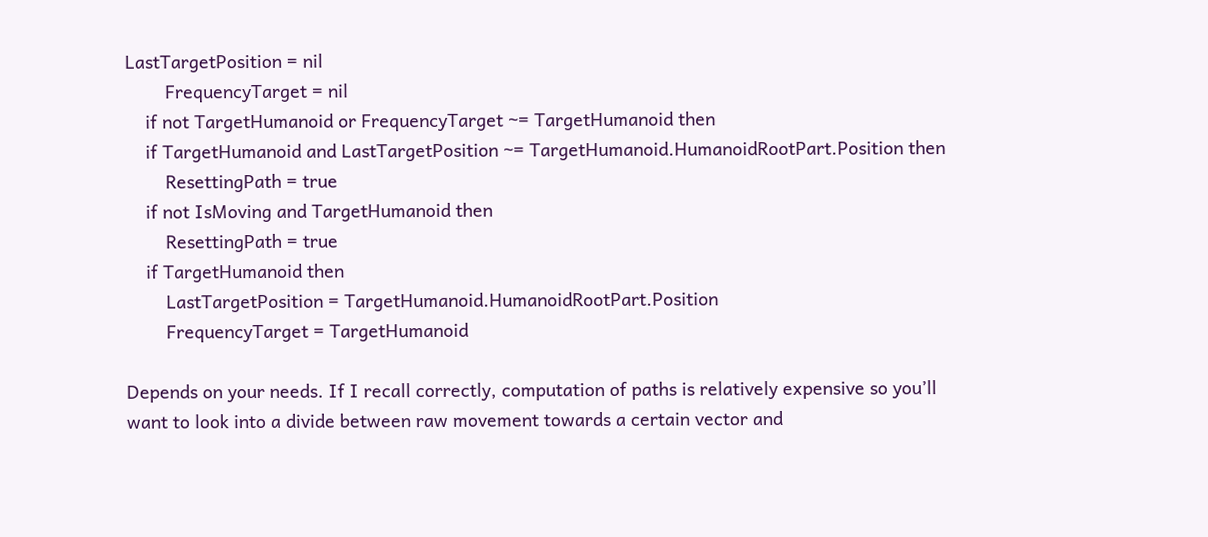LastTargetPosition = nil
        FrequencyTarget = nil
    if not TargetHumanoid or FrequencyTarget ~= TargetHumanoid then
    if TargetHumanoid and LastTargetPosition ~= TargetHumanoid.HumanoidRootPart.Position then
        ResettingPath = true
    if not IsMoving and TargetHumanoid then
        ResettingPath = true
    if TargetHumanoid then
        LastTargetPosition = TargetHumanoid.HumanoidRootPart.Position
        FrequencyTarget = TargetHumanoid

Depends on your needs. If I recall correctly, computation of paths is relatively expensive so you’ll want to look into a divide between raw movement towards a certain vector and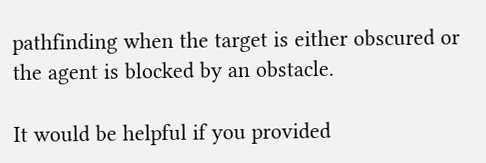pathfinding when the target is either obscured or the agent is blocked by an obstacle.

It would be helpful if you provided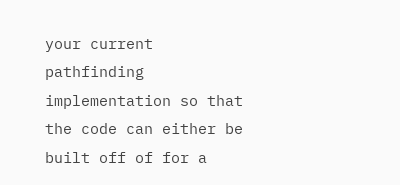your current pathfinding implementation so that the code can either be built off of for a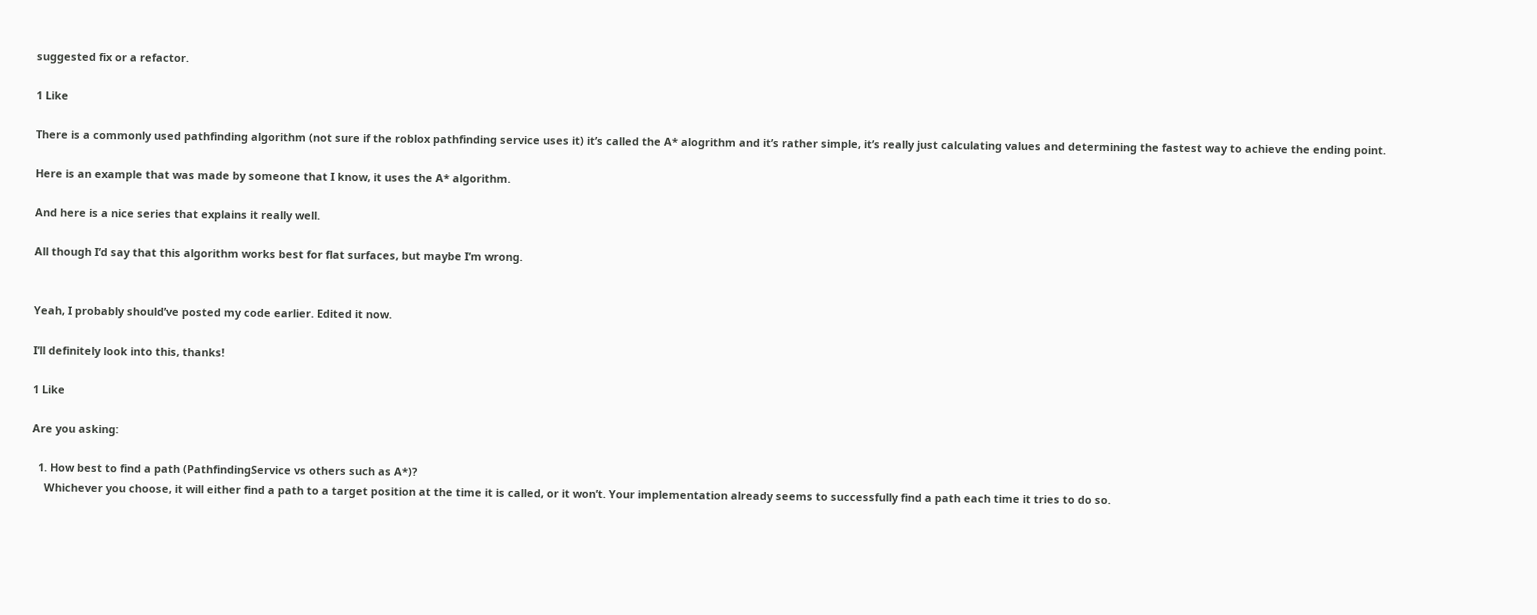suggested fix or a refactor.

1 Like

There is a commonly used pathfinding algorithm (not sure if the roblox pathfinding service uses it) it’s called the A* alogrithm and it’s rather simple, it’s really just calculating values and determining the fastest way to achieve the ending point.

Here is an example that was made by someone that I know, it uses the A* algorithm.

And here is a nice series that explains it really well.

All though I’d say that this algorithm works best for flat surfaces, but maybe I’m wrong.


Yeah, I probably should’ve posted my code earlier. Edited it now.

I’ll definitely look into this, thanks!

1 Like

Are you asking:

  1. How best to find a path (PathfindingService vs others such as A*)?
    Whichever you choose, it will either find a path to a target position at the time it is called, or it won’t. Your implementation already seems to successfully find a path each time it tries to do so.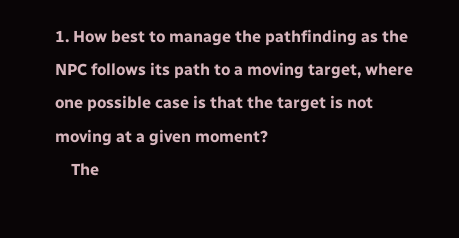1. How best to manage the pathfinding as the NPC follows its path to a moving target, where one possible case is that the target is not moving at a given moment?
    The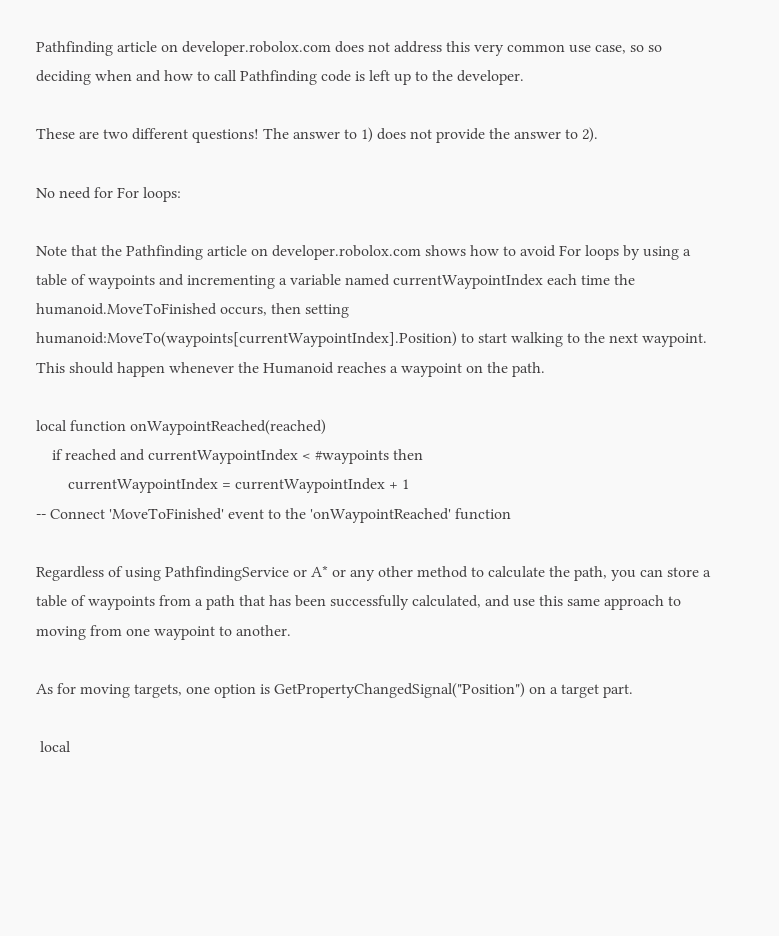Pathfinding article on developer.robolox.com does not address this very common use case, so so deciding when and how to call Pathfinding code is left up to the developer.

These are two different questions! The answer to 1) does not provide the answer to 2).

No need for For loops:

Note that the Pathfinding article on developer.robolox.com shows how to avoid For loops by using a table of waypoints and incrementing a variable named currentWaypointIndex each time the humanoid.MoveToFinished occurs, then setting humanoid:MoveTo(waypoints[currentWaypointIndex].Position) to start walking to the next waypoint. This should happen whenever the Humanoid reaches a waypoint on the path.

local function onWaypointReached(reached)
    if reached and currentWaypointIndex < #waypoints then
        currentWaypointIndex = currentWaypointIndex + 1
-- Connect 'MoveToFinished' event to the 'onWaypointReached' function

Regardless of using PathfindingService or A* or any other method to calculate the path, you can store a table of waypoints from a path that has been successfully calculated, and use this same approach to moving from one waypoint to another.

As for moving targets, one option is GetPropertyChangedSignal("Position") on a target part.

 local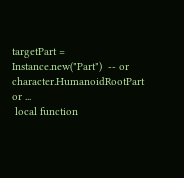targetPart = Instance.new("Part")  -- or character.HumanoidRootPart or ...
 local function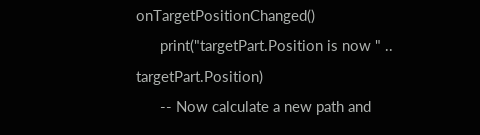onTargetPositionChanged()
      print("targetPart.Position is now " .. targetPart.Position)
      -- Now calculate a new path and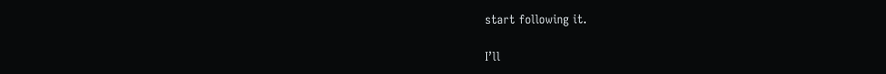start following it.

I’ll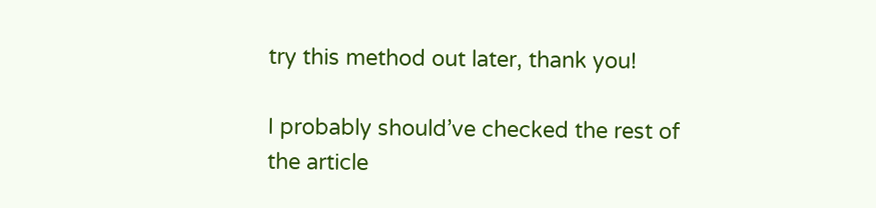try this method out later, thank you!

I probably should’ve checked the rest of the article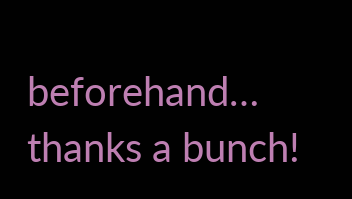beforehand… thanks a bunch!